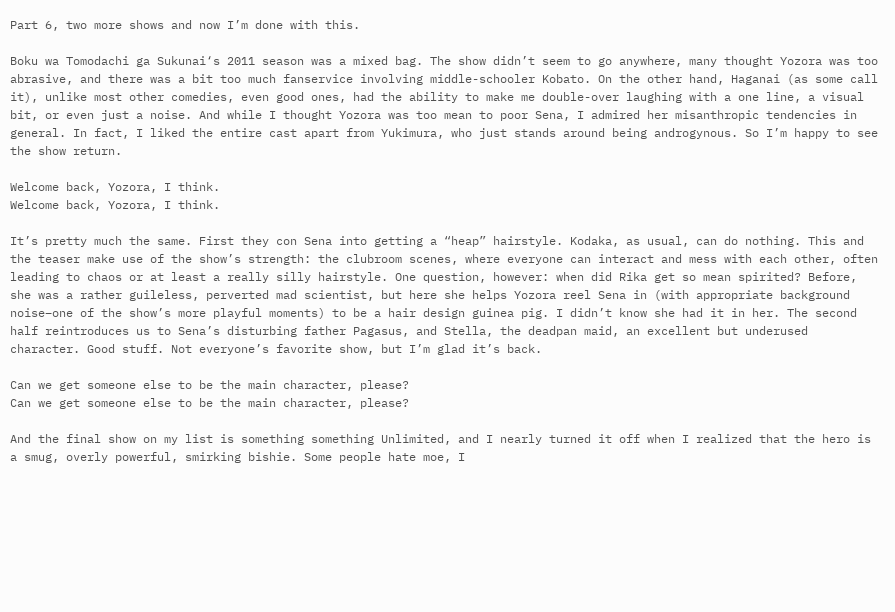Part 6, two more shows and now I’m done with this.

Boku wa Tomodachi ga Sukunai‘s 2011 season was a mixed bag. The show didn’t seem to go anywhere, many thought Yozora was too abrasive, and there was a bit too much fanservice involving middle-schooler Kobato. On the other hand, Haganai (as some call it), unlike most other comedies, even good ones, had the ability to make me double-over laughing with a one line, a visual bit, or even just a noise. And while I thought Yozora was too mean to poor Sena, I admired her misanthropic tendencies in general. In fact, I liked the entire cast apart from Yukimura, who just stands around being androgynous. So I’m happy to see the show return.

Welcome back, Yozora, I think.
Welcome back, Yozora, I think.

It’s pretty much the same. First they con Sena into getting a “heap” hairstyle. Kodaka, as usual, can do nothing. This and the teaser make use of the show’s strength: the clubroom scenes, where everyone can interact and mess with each other, often leading to chaos or at least a really silly hairstyle. One question, however: when did Rika get so mean spirited? Before, she was a rather guileless, perverted mad scientist, but here she helps Yozora reel Sena in (with appropriate background noise–one of the show’s more playful moments) to be a hair design guinea pig. I didn’t know she had it in her. The second half reintroduces us to Sena’s disturbing father Pagasus, and Stella, the deadpan maid, an excellent but underused character. Good stuff. Not everyone’s favorite show, but I’m glad it’s back.

Can we get someone else to be the main character, please?
Can we get someone else to be the main character, please?

And the final show on my list is something something Unlimited, and I nearly turned it off when I realized that the hero is a smug, overly powerful, smirking bishie. Some people hate moe, I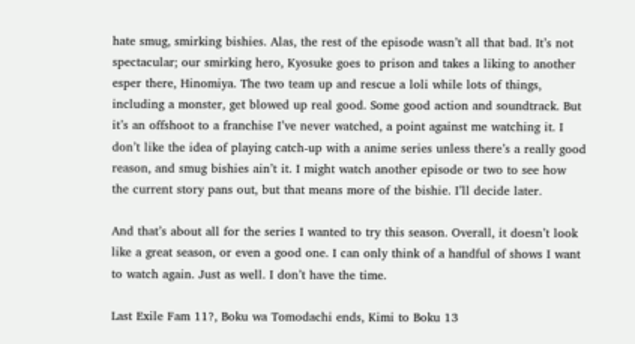hate smug, smirking bishies. Alas, the rest of the episode wasn’t all that bad. It’s not spectacular; our smirking hero, Kyosuke goes to prison and takes a liking to another esper there, Hinomiya. The two team up and rescue a loli while lots of things, including a monster, get blowed up real good. Some good action and soundtrack. But it’s an offshoot to a franchise I’ve never watched, a point against me watching it. I don’t like the idea of playing catch-up with a anime series unless there’s a really good reason, and smug bishies ain’t it. I might watch another episode or two to see how the current story pans out, but that means more of the bishie. I’ll decide later.

And that’s about all for the series I wanted to try this season. Overall, it doesn’t look like a great season, or even a good one. I can only think of a handful of shows I want to watch again. Just as well. I don’t have the time.

Last Exile Fam 11?, Boku wa Tomodachi ends, Kimi to Boku 13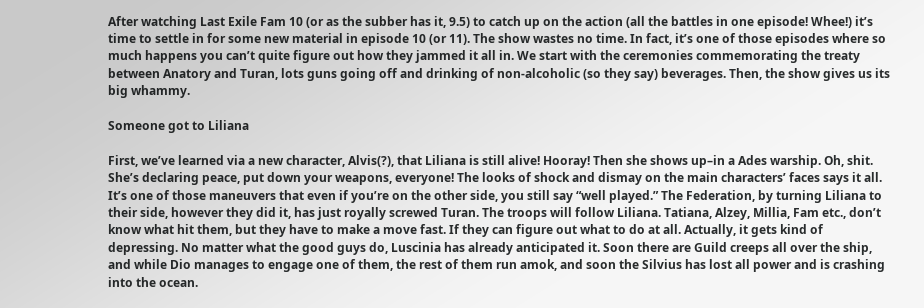After watching Last Exile Fam 10 (or as the subber has it, 9.5) to catch up on the action (all the battles in one episode! Whee!) it’s time to settle in for some new material in episode 10 (or 11). The show wastes no time. In fact, it’s one of those episodes where so much happens you can’t quite figure out how they jammed it all in. We start with the ceremonies commemorating the treaty between Anatory and Turan, lots guns going off and drinking of non-alcoholic (so they say) beverages. Then, the show gives us its big whammy.

Someone got to Liliana

First, we’ve learned via a new character, Alvis(?), that Liliana is still alive! Hooray! Then she shows up–in a Ades warship. Oh, shit. She’s declaring peace, put down your weapons, everyone! The looks of shock and dismay on the main characters’ faces says it all. It’s one of those maneuvers that even if you’re on the other side, you still say “well played.” The Federation, by turning Liliana to their side, however they did it, has just royally screwed Turan. The troops will follow Liliana. Tatiana, Alzey, Millia, Fam etc., don’t know what hit them, but they have to make a move fast. If they can figure out what to do at all. Actually, it gets kind of depressing. No matter what the good guys do, Luscinia has already anticipated it. Soon there are Guild creeps all over the ship, and while Dio manages to engage one of them, the rest of them run amok, and soon the Silvius has lost all power and is crashing into the ocean.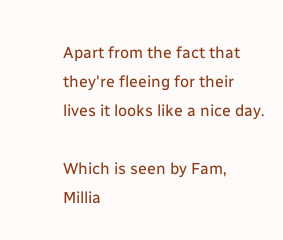Apart from the fact that they're fleeing for their lives it looks like a nice day.

Which is seen by Fam, Millia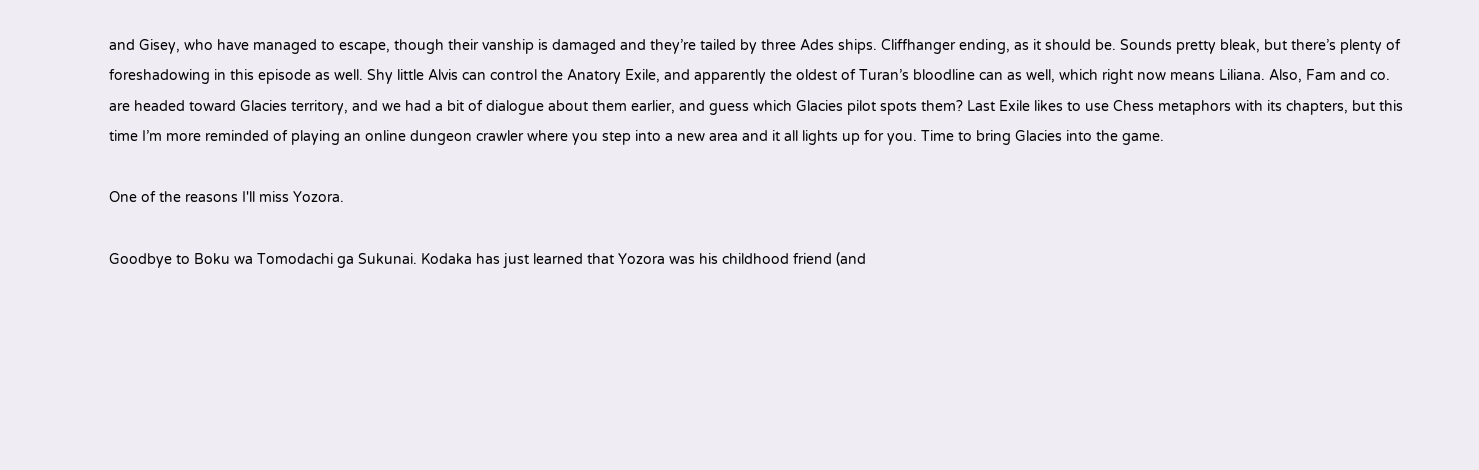and Gisey, who have managed to escape, though their vanship is damaged and they’re tailed by three Ades ships. Cliffhanger ending, as it should be. Sounds pretty bleak, but there’s plenty of foreshadowing in this episode as well. Shy little Alvis can control the Anatory Exile, and apparently the oldest of Turan’s bloodline can as well, which right now means Liliana. Also, Fam and co. are headed toward Glacies territory, and we had a bit of dialogue about them earlier, and guess which Glacies pilot spots them? Last Exile likes to use Chess metaphors with its chapters, but this time I’m more reminded of playing an online dungeon crawler where you step into a new area and it all lights up for you. Time to bring Glacies into the game.

One of the reasons I'll miss Yozora.

Goodbye to Boku wa Tomodachi ga Sukunai. Kodaka has just learned that Yozora was his childhood friend (and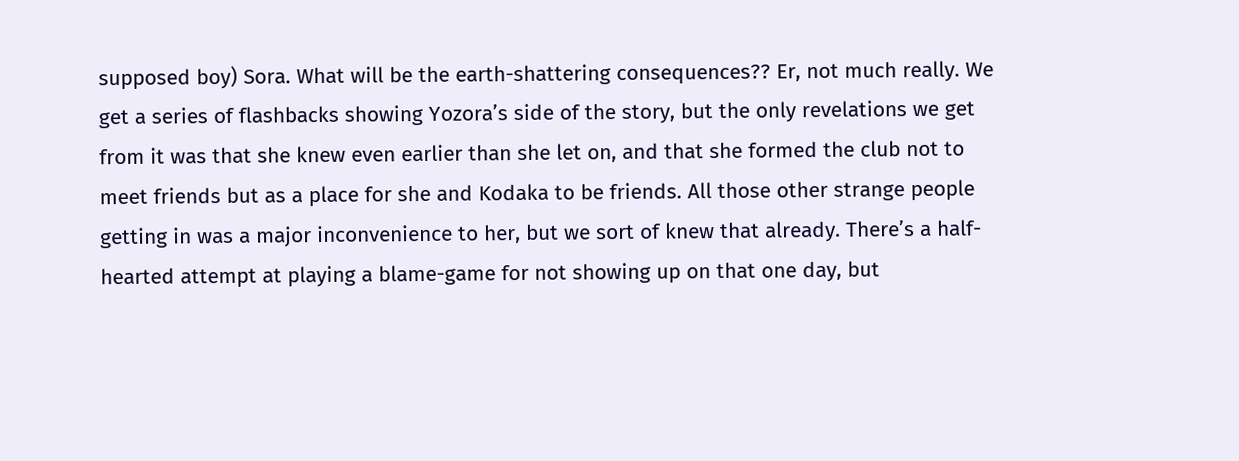supposed boy) Sora. What will be the earth-shattering consequences?? Er, not much really. We get a series of flashbacks showing Yozora’s side of the story, but the only revelations we get from it was that she knew even earlier than she let on, and that she formed the club not to meet friends but as a place for she and Kodaka to be friends. All those other strange people getting in was a major inconvenience to her, but we sort of knew that already. There’s a half-hearted attempt at playing a blame-game for not showing up on that one day, but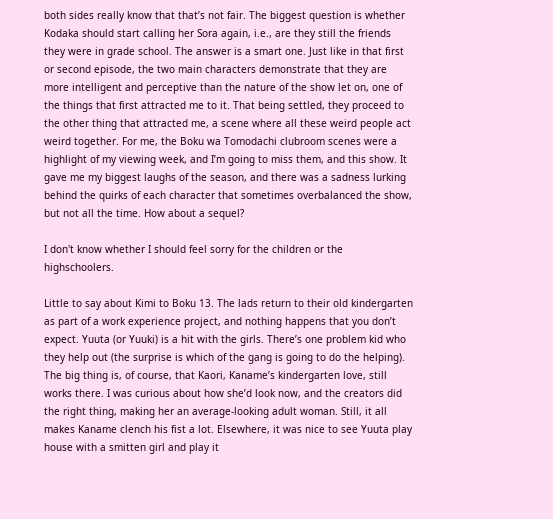both sides really know that that’s not fair. The biggest question is whether Kodaka should start calling her Sora again, i.e., are they still the friends they were in grade school. The answer is a smart one. Just like in that first or second episode, the two main characters demonstrate that they are more intelligent and perceptive than the nature of the show let on, one of the things that first attracted me to it. That being settled, they proceed to the other thing that attracted me, a scene where all these weird people act weird together. For me, the Boku wa Tomodachi clubroom scenes were a highlight of my viewing week, and I’m going to miss them, and this show. It gave me my biggest laughs of the season, and there was a sadness lurking behind the quirks of each character that sometimes overbalanced the show, but not all the time. How about a sequel?

I don't know whether I should feel sorry for the children or the highschoolers.

Little to say about Kimi to Boku 13. The lads return to their old kindergarten as part of a work experience project, and nothing happens that you don’t expect. Yuuta (or Yuuki) is a hit with the girls. There’s one problem kid who they help out (the surprise is which of the gang is going to do the helping). The big thing is, of course, that Kaori, Kaname’s kindergarten love, still works there. I was curious about how she’d look now, and the creators did the right thing, making her an average-looking adult woman. Still, it all makes Kaname clench his fist a lot. Elsewhere, it was nice to see Yuuta play house with a smitten girl and play it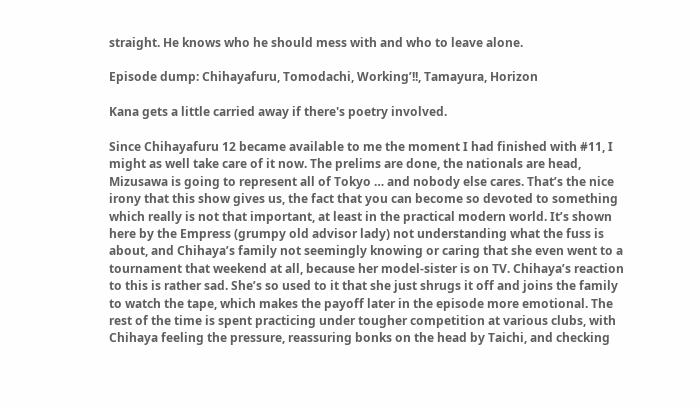straight. He knows who he should mess with and who to leave alone.

Episode dump: Chihayafuru, Tomodachi, Working’!!, Tamayura, Horizon

Kana gets a little carried away if there's poetry involved.

Since Chihayafuru 12 became available to me the moment I had finished with #11, I might as well take care of it now. The prelims are done, the nationals are head, Mizusawa is going to represent all of Tokyo … and nobody else cares. That’s the nice irony that this show gives us, the fact that you can become so devoted to something which really is not that important, at least in the practical modern world. It’s shown here by the Empress (grumpy old advisor lady) not understanding what the fuss is about, and Chihaya’s family not seemingly knowing or caring that she even went to a tournament that weekend at all, because her model-sister is on TV. Chihaya’s reaction to this is rather sad. She’s so used to it that she just shrugs it off and joins the family to watch the tape, which makes the payoff later in the episode more emotional. The rest of the time is spent practicing under tougher competition at various clubs, with Chihaya feeling the pressure, reassuring bonks on the head by Taichi, and checking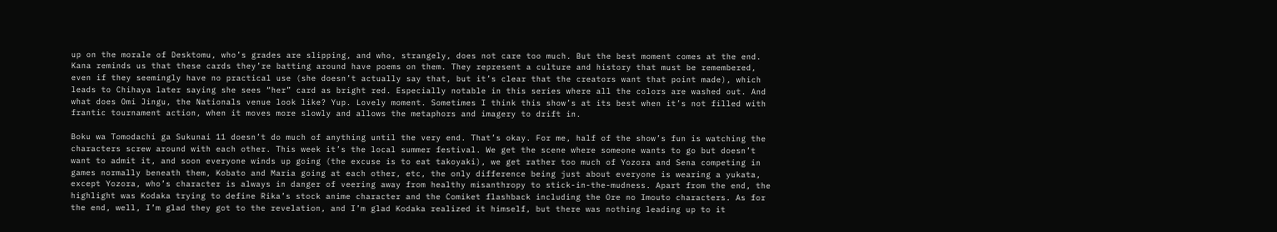up on the morale of Desktomu, who’s grades are slipping, and who, strangely, does not care too much. But the best moment comes at the end. Kana reminds us that these cards they’re batting around have poems on them. They represent a culture and history that must be remembered, even if they seemingly have no practical use (she doesn’t actually say that, but it’s clear that the creators want that point made), which leads to Chihaya later saying she sees “her” card as bright red. Especially notable in this series where all the colors are washed out. And what does Omi Jingu, the Nationals venue look like? Yup. Lovely moment. Sometimes I think this show’s at its best when it’s not filled with frantic tournament action, when it moves more slowly and allows the metaphors and imagery to drift in.

Boku wa Tomodachi ga Sukunai 11 doesn’t do much of anything until the very end. That’s okay. For me, half of the show’s fun is watching the characters screw around with each other. This week it’s the local summer festival. We get the scene where someone wants to go but doesn’t want to admit it, and soon everyone winds up going (the excuse is to eat takoyaki), we get rather too much of Yozora and Sena competing in games normally beneath them, Kobato and Maria going at each other, etc, the only difference being just about everyone is wearing a yukata, except Yozora, who’s character is always in danger of veering away from healthy misanthropy to stick-in-the-mudness. Apart from the end, the highlight was Kodaka trying to define Rika’s stock anime character and the Comiket flashback including the Ore no Imouto characters. As for the end, well, I’m glad they got to the revelation, and I’m glad Kodaka realized it himself, but there was nothing leading up to it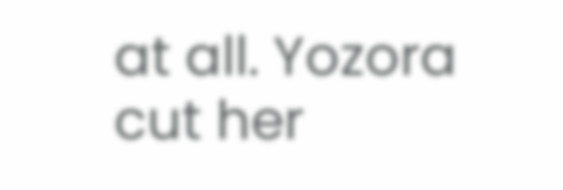at all. Yozora cut her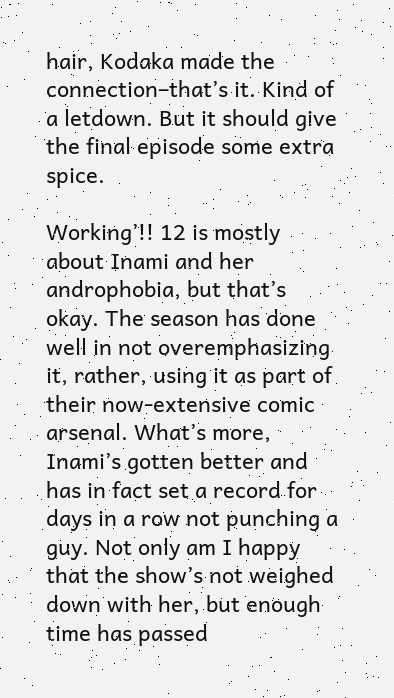hair, Kodaka made the connection–that’s it. Kind of a letdown. But it should give the final episode some extra spice.

Working’!! 12 is mostly about Inami and her androphobia, but that’s okay. The season has done well in not overemphasizing it, rather, using it as part of their now-extensive comic arsenal. What’s more, Inami’s gotten better and has in fact set a record for days in a row not punching a guy. Not only am I happy that the show’s not weighed down with her, but enough time has passed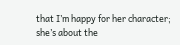that I’m happy for her character; she’s about the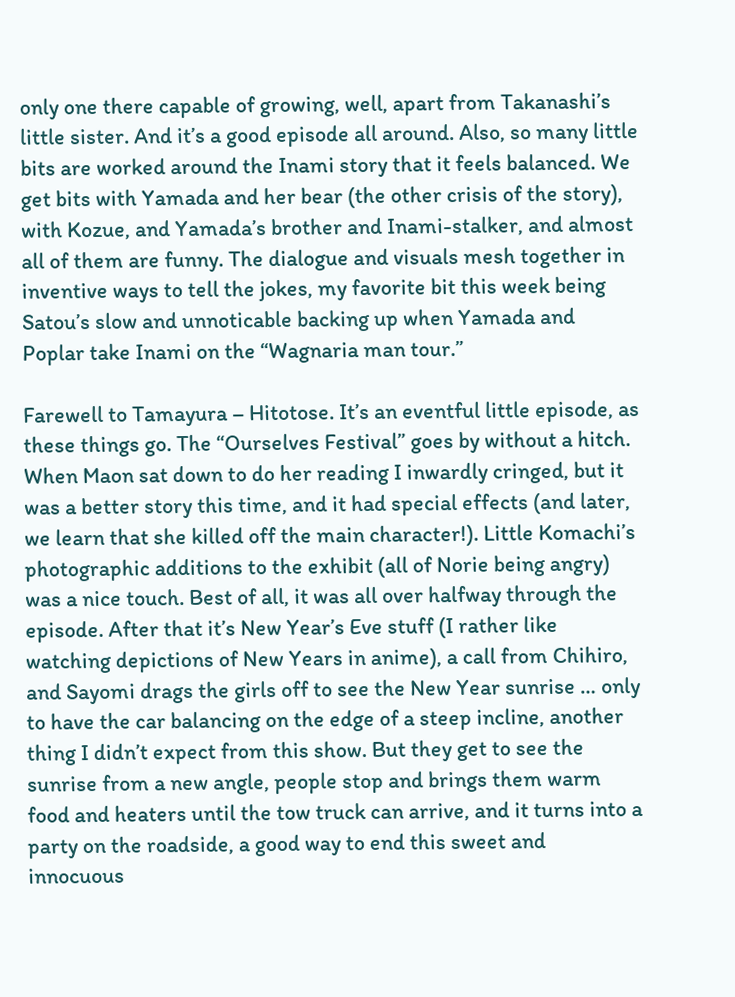only one there capable of growing, well, apart from Takanashi’s little sister. And it’s a good episode all around. Also, so many little bits are worked around the Inami story that it feels balanced. We get bits with Yamada and her bear (the other crisis of the story), with Kozue, and Yamada’s brother and Inami-stalker, and almost all of them are funny. The dialogue and visuals mesh together in inventive ways to tell the jokes, my favorite bit this week being Satou’s slow and unnoticable backing up when Yamada and Poplar take Inami on the “Wagnaria man tour.”

Farewell to Tamayura – Hitotose. It’s an eventful little episode, as these things go. The “Ourselves Festival” goes by without a hitch. When Maon sat down to do her reading I inwardly cringed, but it was a better story this time, and it had special effects (and later, we learn that she killed off the main character!). Little Komachi’s photographic additions to the exhibit (all of Norie being angry) was a nice touch. Best of all, it was all over halfway through the episode. After that it’s New Year’s Eve stuff (I rather like watching depictions of New Years in anime), a call from Chihiro, and Sayomi drags the girls off to see the New Year sunrise … only to have the car balancing on the edge of a steep incline, another thing I didn’t expect from this show. But they get to see the sunrise from a new angle, people stop and brings them warm food and heaters until the tow truck can arrive, and it turns into a party on the roadside, a good way to end this sweet and innocuous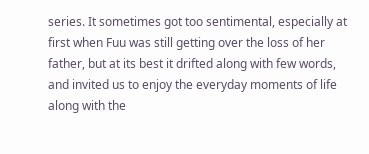series. It sometimes got too sentimental, especially at first when Fuu was still getting over the loss of her father, but at its best it drifted along with few words, and invited us to enjoy the everyday moments of life along with the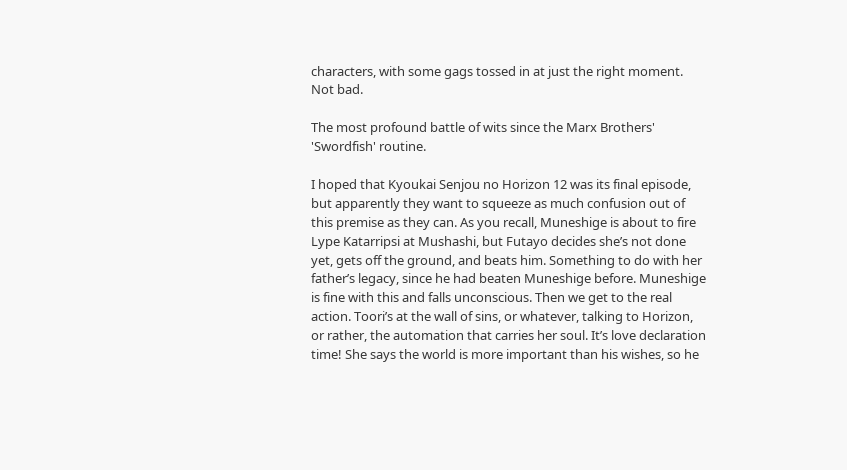characters, with some gags tossed in at just the right moment. Not bad.

The most profound battle of wits since the Marx Brothers' 'Swordfish' routine.

I hoped that Kyoukai Senjou no Horizon 12 was its final episode, but apparently they want to squeeze as much confusion out of this premise as they can. As you recall, Muneshige is about to fire Lype Katarripsi at Mushashi, but Futayo decides she’s not done yet, gets off the ground, and beats him. Something to do with her father’s legacy, since he had beaten Muneshige before. Muneshige is fine with this and falls unconscious. Then we get to the real action. Toori’s at the wall of sins, or whatever, talking to Horizon, or rather, the automation that carries her soul. It’s love declaration time! She says the world is more important than his wishes, so he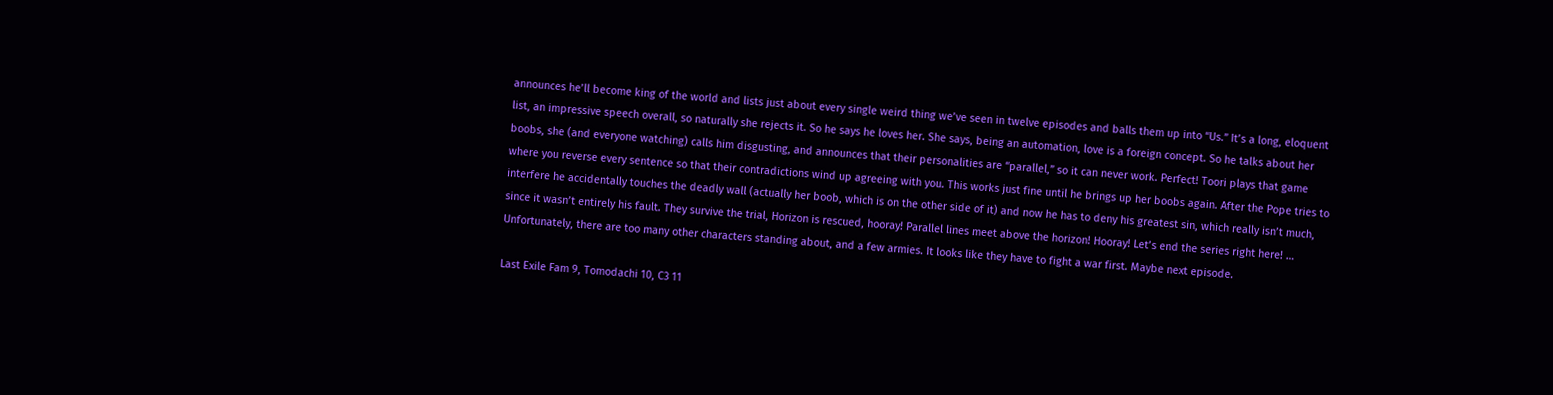announces he’ll become king of the world and lists just about every single weird thing we’ve seen in twelve episodes and balls them up into “Us.” It’s a long, eloquent list, an impressive speech overall, so naturally she rejects it. So he says he loves her. She says, being an automation, love is a foreign concept. So he talks about her boobs, she (and everyone watching) calls him disgusting, and announces that their personalities are “parallel,” so it can never work. Perfect! Toori plays that game where you reverse every sentence so that their contradictions wind up agreeing with you. This works just fine until he brings up her boobs again. After the Pope tries to interfere he accidentally touches the deadly wall (actually her boob, which is on the other side of it) and now he has to deny his greatest sin, which really isn’t much, since it wasn’t entirely his fault. They survive the trial, Horizon is rescued, hooray! Parallel lines meet above the horizon! Hooray! Let’s end the series right here! … Unfortunately, there are too many other characters standing about, and a few armies. It looks like they have to fight a war first. Maybe next episode.

Last Exile Fam 9, Tomodachi 10, C3 11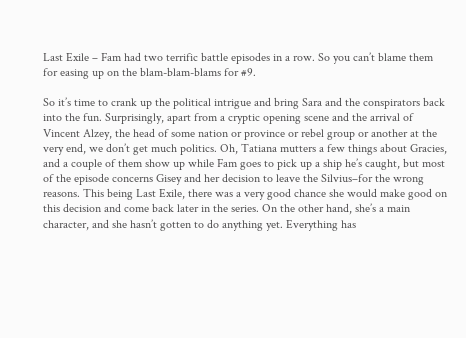Last Exile – Fam had two terrific battle episodes in a row. So you can’t blame them for easing up on the blam-blam-blams for #9.

So it’s time to crank up the political intrigue and bring Sara and the conspirators back into the fun. Surprisingly, apart from a cryptic opening scene and the arrival of Vincent Alzey, the head of some nation or province or rebel group or another at the very end, we don’t get much politics. Oh, Tatiana mutters a few things about Gracies, and a couple of them show up while Fam goes to pick up a ship he’s caught, but most of the episode concerns Gisey and her decision to leave the Silvius–for the wrong reasons. This being Last Exile, there was a very good chance she would make good on this decision and come back later in the series. On the other hand, she’s a main character, and she hasn’t gotten to do anything yet. Everything has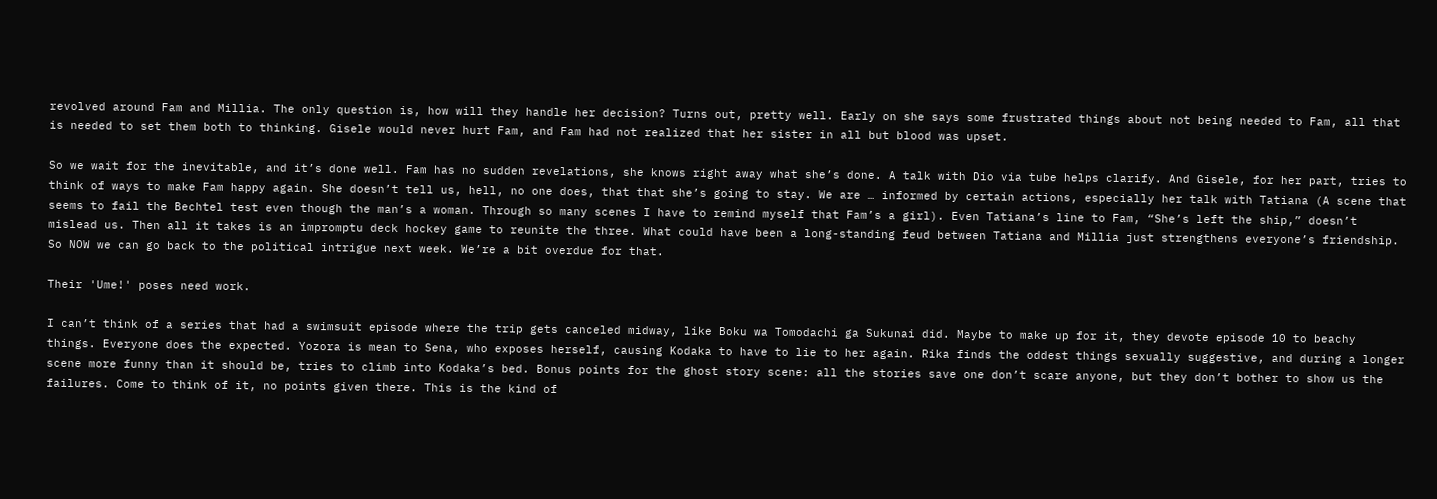revolved around Fam and Millia. The only question is, how will they handle her decision? Turns out, pretty well. Early on she says some frustrated things about not being needed to Fam, all that is needed to set them both to thinking. Gisele would never hurt Fam, and Fam had not realized that her sister in all but blood was upset.

So we wait for the inevitable, and it’s done well. Fam has no sudden revelations, she knows right away what she’s done. A talk with Dio via tube helps clarify. And Gisele, for her part, tries to think of ways to make Fam happy again. She doesn’t tell us, hell, no one does, that that she’s going to stay. We are … informed by certain actions, especially her talk with Tatiana (A scene that seems to fail the Bechtel test even though the man’s a woman. Through so many scenes I have to remind myself that Fam’s a girl). Even Tatiana’s line to Fam, “She’s left the ship,” doesn’t mislead us. Then all it takes is an impromptu deck hockey game to reunite the three. What could have been a long-standing feud between Tatiana and Millia just strengthens everyone’s friendship. So NOW we can go back to the political intrigue next week. We’re a bit overdue for that.

Their 'Ume!' poses need work.

I can’t think of a series that had a swimsuit episode where the trip gets canceled midway, like Boku wa Tomodachi ga Sukunai did. Maybe to make up for it, they devote episode 10 to beachy things. Everyone does the expected. Yozora is mean to Sena, who exposes herself, causing Kodaka to have to lie to her again. Rika finds the oddest things sexually suggestive, and during a longer scene more funny than it should be, tries to climb into Kodaka’s bed. Bonus points for the ghost story scene: all the stories save one don’t scare anyone, but they don’t bother to show us the failures. Come to think of it, no points given there. This is the kind of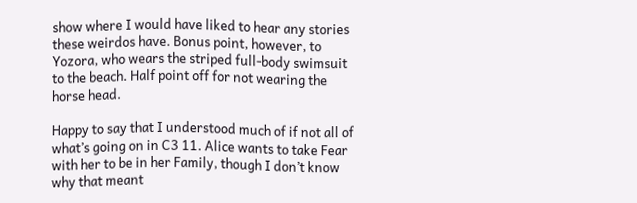show where I would have liked to hear any stories these weirdos have. Bonus point, however, to Yozora, who wears the striped full-body swimsuit to the beach. Half point off for not wearing the horse head.

Happy to say that I understood much of if not all of what’s going on in C3 11. Alice wants to take Fear with her to be in her Family, though I don’t know why that meant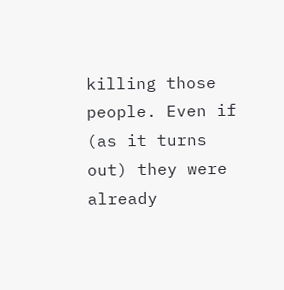killing those people. Even if (as it turns out) they were already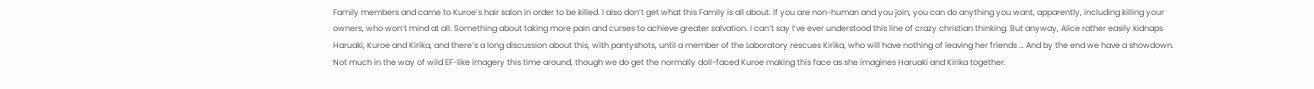Family members and came to Kuroe’s hair salon in order to be killed. I also don’t get what this Family is all about. If you are non-human and you join, you can do anything you want, apparently, including killing your owners, who won’t mind at all. Something about taking more pain and curses to achieve greater salvation. I can’t say I’ve ever understood this line of crazy christian thinking. But anyway, Alice rather easily kidnaps Haruaki, Kuroe and Kirika, and there’s a long discussion about this, with pantyshots, until a member of the Laboratory rescues Kirika, who will have nothing of leaving her friends … And by the end we have a showdown. Not much in the way of wild EF-like imagery this time around, though we do get the normally doll-faced Kuroe making this face as she imagines Haruaki and Kirika together.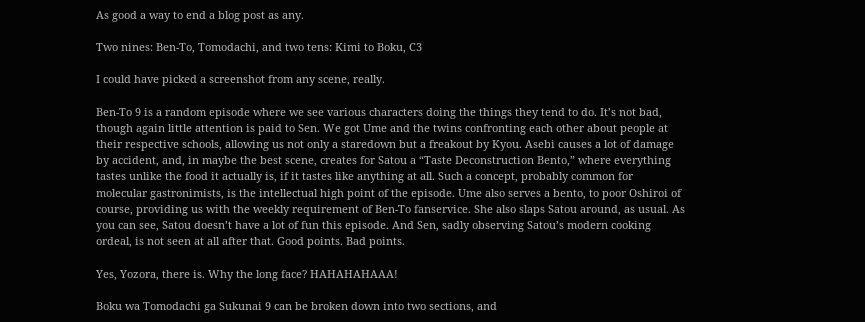As good a way to end a blog post as any.

Two nines: Ben-To, Tomodachi, and two tens: Kimi to Boku, C3

I could have picked a screenshot from any scene, really.

Ben-To 9 is a random episode where we see various characters doing the things they tend to do. It’s not bad, though again little attention is paid to Sen. We got Ume and the twins confronting each other about people at their respective schools, allowing us not only a staredown but a freakout by Kyou. Asebi causes a lot of damage by accident, and, in maybe the best scene, creates for Satou a “Taste Deconstruction Bento,” where everything tastes unlike the food it actually is, if it tastes like anything at all. Such a concept, probably common for molecular gastronimists, is the intellectual high point of the episode. Ume also serves a bento, to poor Oshiroi of course, providing us with the weekly requirement of Ben-To fanservice. She also slaps Satou around, as usual. As you can see, Satou doesn’t have a lot of fun this episode. And Sen, sadly observing Satou’s modern cooking ordeal, is not seen at all after that. Good points. Bad points.

Yes, Yozora, there is. Why the long face? HAHAHAHAAA!

Boku wa Tomodachi ga Sukunai 9 can be broken down into two sections, and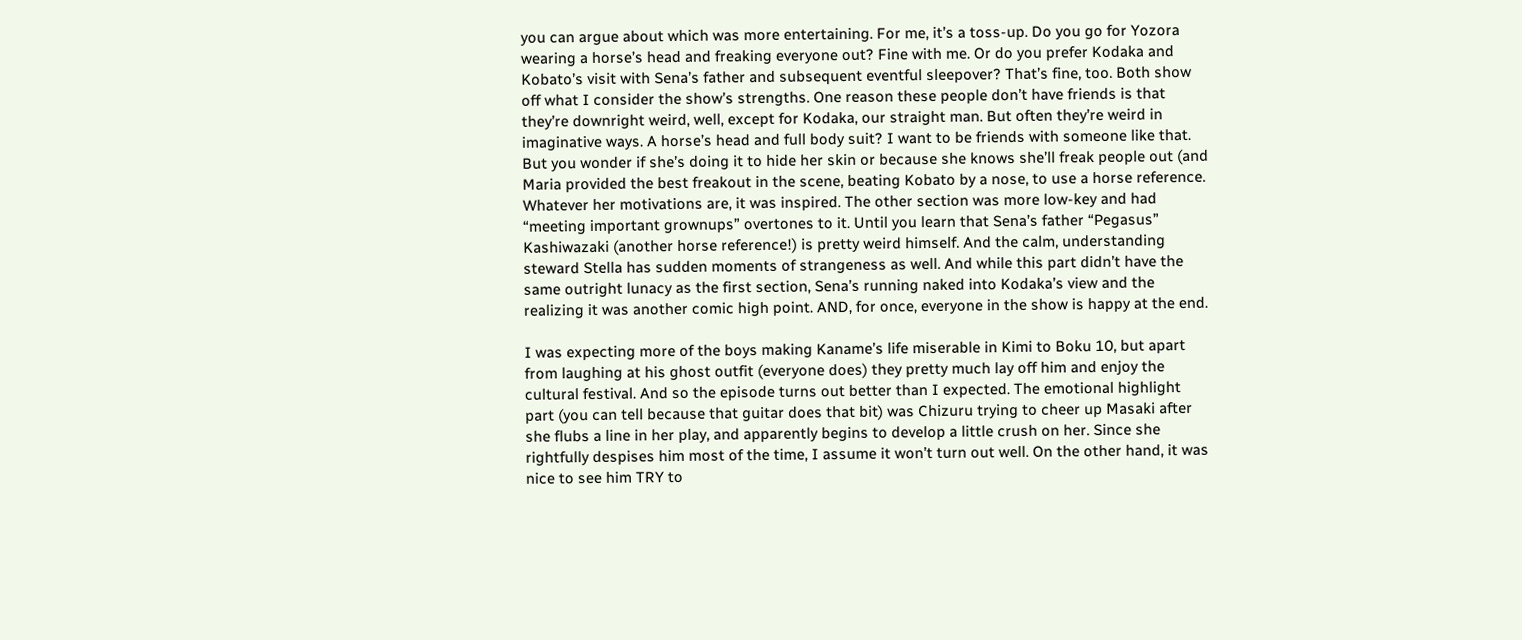you can argue about which was more entertaining. For me, it’s a toss-up. Do you go for Yozora wearing a horse’s head and freaking everyone out? Fine with me. Or do you prefer Kodaka and Kobato’s visit with Sena’s father and subsequent eventful sleepover? That’s fine, too. Both show off what I consider the show’s strengths. One reason these people don’t have friends is that they’re downright weird, well, except for Kodaka, our straight man. But often they’re weird in imaginative ways. A horse’s head and full body suit? I want to be friends with someone like that. But you wonder if she’s doing it to hide her skin or because she knows she’ll freak people out (and Maria provided the best freakout in the scene, beating Kobato by a nose, to use a horse reference. Whatever her motivations are, it was inspired. The other section was more low-key and had “meeting important grownups” overtones to it. Until you learn that Sena’s father “Pegasus” Kashiwazaki (another horse reference!) is pretty weird himself. And the calm, understanding steward Stella has sudden moments of strangeness as well. And while this part didn’t have the same outright lunacy as the first section, Sena’s running naked into Kodaka’s view and the realizing it was another comic high point. AND, for once, everyone in the show is happy at the end.

I was expecting more of the boys making Kaname’s life miserable in Kimi to Boku 10, but apart from laughing at his ghost outfit (everyone does) they pretty much lay off him and enjoy the cultural festival. And so the episode turns out better than I expected. The emotional highlight part (you can tell because that guitar does that bit) was Chizuru trying to cheer up Masaki after she flubs a line in her play, and apparently begins to develop a little crush on her. Since she rightfully despises him most of the time, I assume it won’t turn out well. On the other hand, it was nice to see him TRY to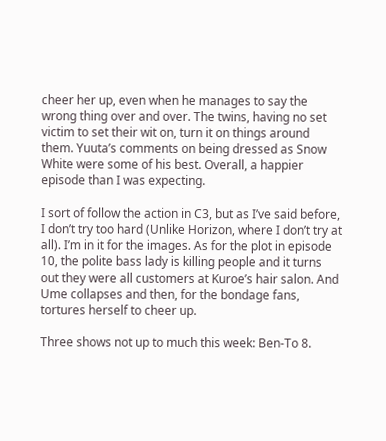cheer her up, even when he manages to say the wrong thing over and over. The twins, having no set victim to set their wit on, turn it on things around them. Yuuta’s comments on being dressed as Snow White were some of his best. Overall, a happier episode than I was expecting.

I sort of follow the action in C3, but as I’ve said before, I don’t try too hard (Unlike Horizon, where I don’t try at all). I’m in it for the images. As for the plot in episode 10, the polite bass lady is killing people and it turns out they were all customers at Kuroe’s hair salon. And Ume collapses and then, for the bondage fans, tortures herself to cheer up.

Three shows not up to much this week: Ben-To 8.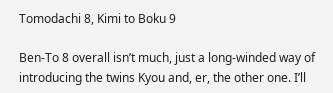Tomodachi 8, Kimi to Boku 9

Ben-To 8 overall isn’t much, just a long-winded way of introducing the twins Kyou and, er, the other one. I’ll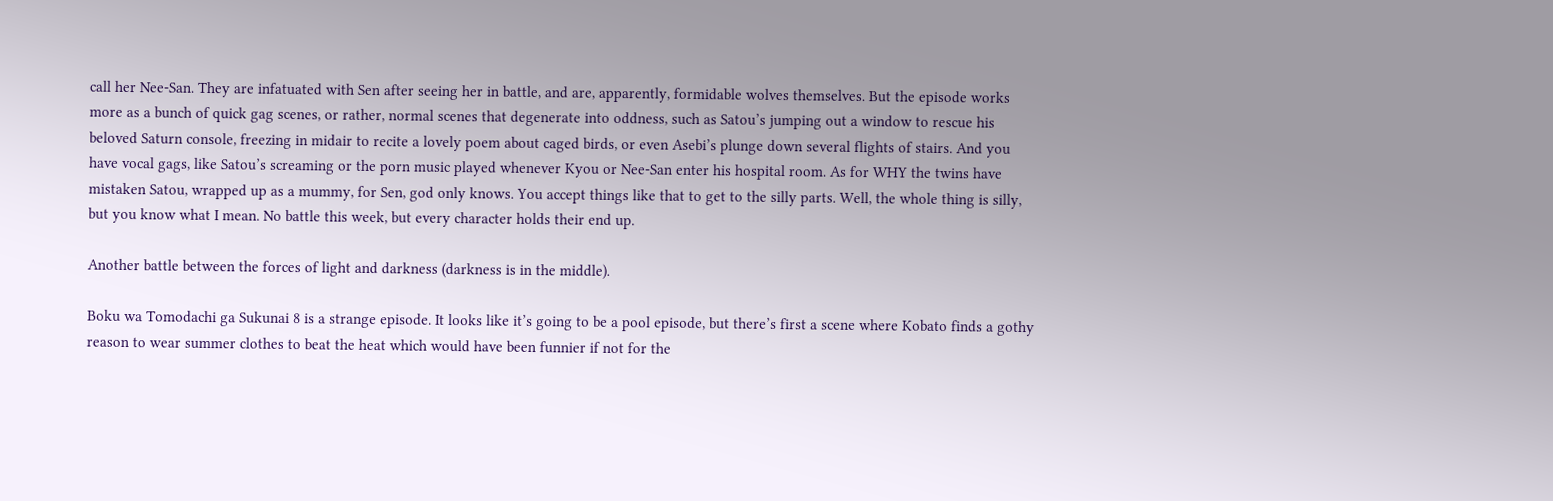call her Nee-San. They are infatuated with Sen after seeing her in battle, and are, apparently, formidable wolves themselves. But the episode works more as a bunch of quick gag scenes, or rather, normal scenes that degenerate into oddness, such as Satou’s jumping out a window to rescue his beloved Saturn console, freezing in midair to recite a lovely poem about caged birds, or even Asebi’s plunge down several flights of stairs. And you have vocal gags, like Satou’s screaming or the porn music played whenever Kyou or Nee-San enter his hospital room. As for WHY the twins have mistaken Satou, wrapped up as a mummy, for Sen, god only knows. You accept things like that to get to the silly parts. Well, the whole thing is silly, but you know what I mean. No battle this week, but every character holds their end up.

Another battle between the forces of light and darkness (darkness is in the middle).

Boku wa Tomodachi ga Sukunai 8 is a strange episode. It looks like it’s going to be a pool episode, but there’s first a scene where Kobato finds a gothy reason to wear summer clothes to beat the heat which would have been funnier if not for the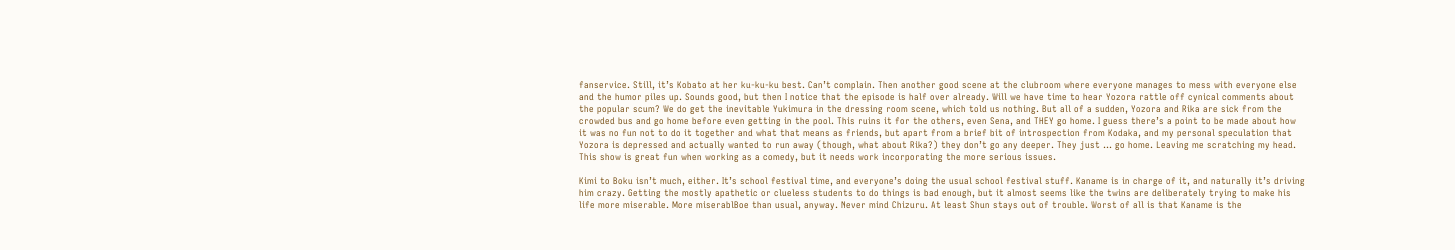fanservice. Still, it’s Kobato at her ku-ku-ku best. Can’t complain. Then another good scene at the clubroom where everyone manages to mess with everyone else and the humor piles up. Sounds good, but then I notice that the episode is half over already. Will we have time to hear Yozora rattle off cynical comments about the popular scum? We do get the inevitable Yukimura in the dressing room scene, which told us nothing. But all of a sudden, Yozora and Rika are sick from the crowded bus and go home before even getting in the pool. This ruins it for the others, even Sena, and THEY go home. I guess there’s a point to be made about how it was no fun not to do it together and what that means as friends, but apart from a brief bit of introspection from Kodaka, and my personal speculation that Yozora is depressed and actually wanted to run away (though, what about Rika?) they don’t go any deeper. They just … go home. Leaving me scratching my head. This show is great fun when working as a comedy, but it needs work incorporating the more serious issues.

Kimi to Boku isn’t much, either. It’s school festival time, and everyone’s doing the usual school festival stuff. Kaname is in charge of it, and naturally it’s driving him crazy. Getting the mostly apathetic or clueless students to do things is bad enough, but it almost seems like the twins are deliberately trying to make his life more miserable. More miserablBoe than usual, anyway. Never mind Chizuru. At least Shun stays out of trouble. Worst of all is that Kaname is the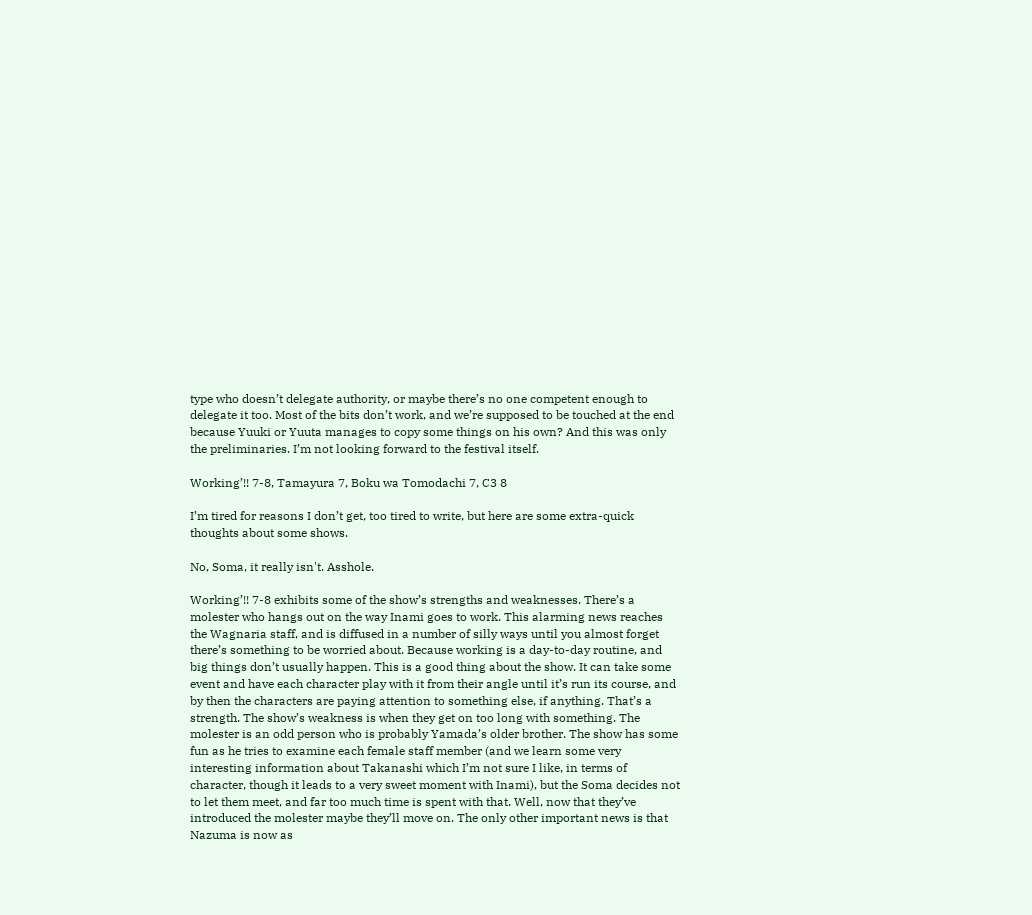type who doesn’t delegate authority, or maybe there’s no one competent enough to delegate it too. Most of the bits don’t work, and we’re supposed to be touched at the end because Yuuki or Yuuta manages to copy some things on his own? And this was only the preliminaries. I’m not looking forward to the festival itself.

Working’!! 7-8, Tamayura 7, Boku wa Tomodachi 7, C3 8

I’m tired for reasons I don’t get, too tired to write, but here are some extra-quick thoughts about some shows.

No, Soma, it really isn't. Asshole.

Working’!! 7-8 exhibits some of the show’s strengths and weaknesses. There’s a molester who hangs out on the way Inami goes to work. This alarming news reaches the Wagnaria staff, and is diffused in a number of silly ways until you almost forget there’s something to be worried about. Because working is a day-to-day routine, and big things don’t usually happen. This is a good thing about the show. It can take some event and have each character play with it from their angle until it’s run its course, and by then the characters are paying attention to something else, if anything. That’s a strength. The show’s weakness is when they get on too long with something. The molester is an odd person who is probably Yamada’s older brother. The show has some fun as he tries to examine each female staff member (and we learn some very interesting information about Takanashi which I’m not sure I like, in terms of character, though it leads to a very sweet moment with Inami), but the Soma decides not to let them meet, and far too much time is spent with that. Well, now that they’ve introduced the molester maybe they’ll move on. The only other important news is that Nazuma is now as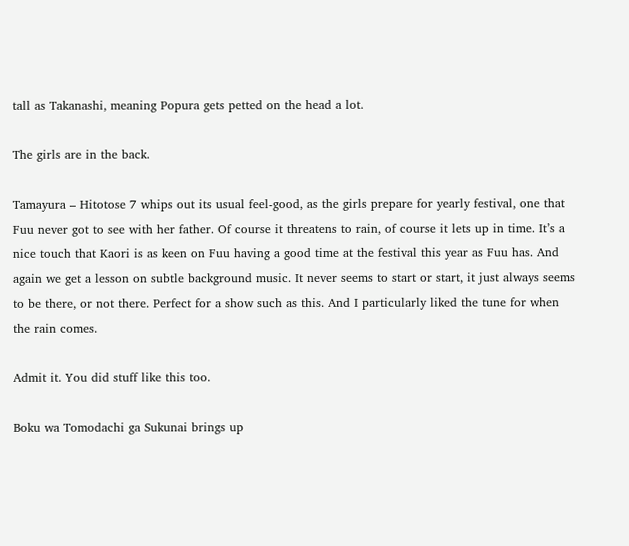tall as Takanashi, meaning Popura gets petted on the head a lot.

The girls are in the back.

Tamayura – Hitotose 7 whips out its usual feel-good, as the girls prepare for yearly festival, one that Fuu never got to see with her father. Of course it threatens to rain, of course it lets up in time. It’s a nice touch that Kaori is as keen on Fuu having a good time at the festival this year as Fuu has. And again we get a lesson on subtle background music. It never seems to start or start, it just always seems to be there, or not there. Perfect for a show such as this. And I particularly liked the tune for when the rain comes.

Admit it. You did stuff like this too.

Boku wa Tomodachi ga Sukunai brings up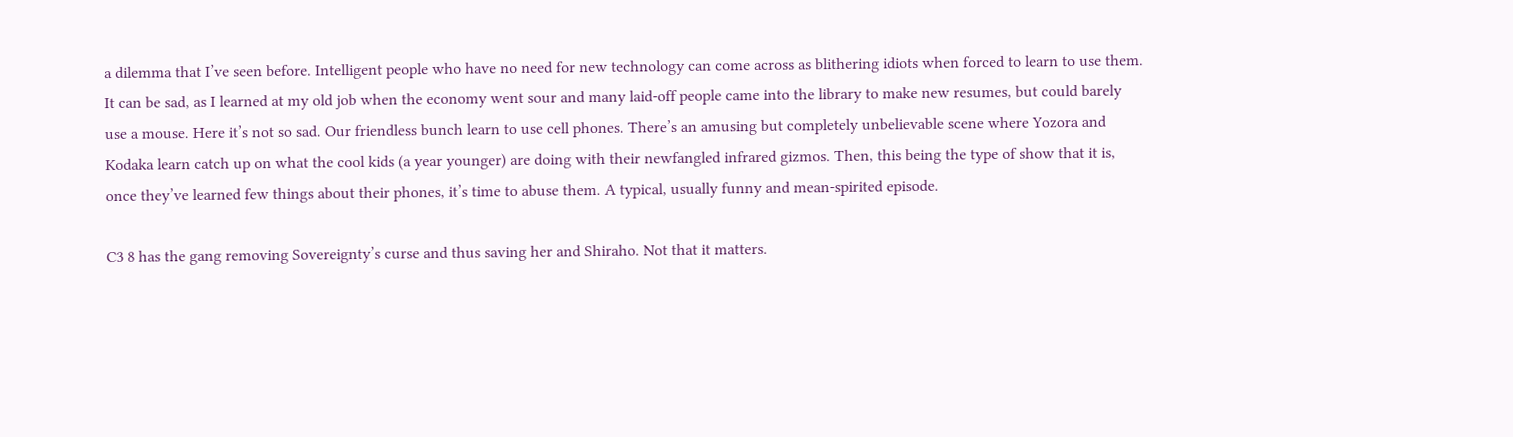a dilemma that I’ve seen before. Intelligent people who have no need for new technology can come across as blithering idiots when forced to learn to use them. It can be sad, as I learned at my old job when the economy went sour and many laid-off people came into the library to make new resumes, but could barely use a mouse. Here it’s not so sad. Our friendless bunch learn to use cell phones. There’s an amusing but completely unbelievable scene where Yozora and Kodaka learn catch up on what the cool kids (a year younger) are doing with their newfangled infrared gizmos. Then, this being the type of show that it is, once they’ve learned few things about their phones, it’s time to abuse them. A typical, usually funny and mean-spirited episode.

C3 8 has the gang removing Sovereignty’s curse and thus saving her and Shiraho. Not that it matters.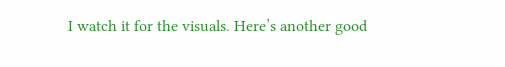I watch it for the visuals. Here’s another good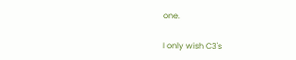one.

I only wish C3's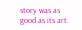story was as good as its art.